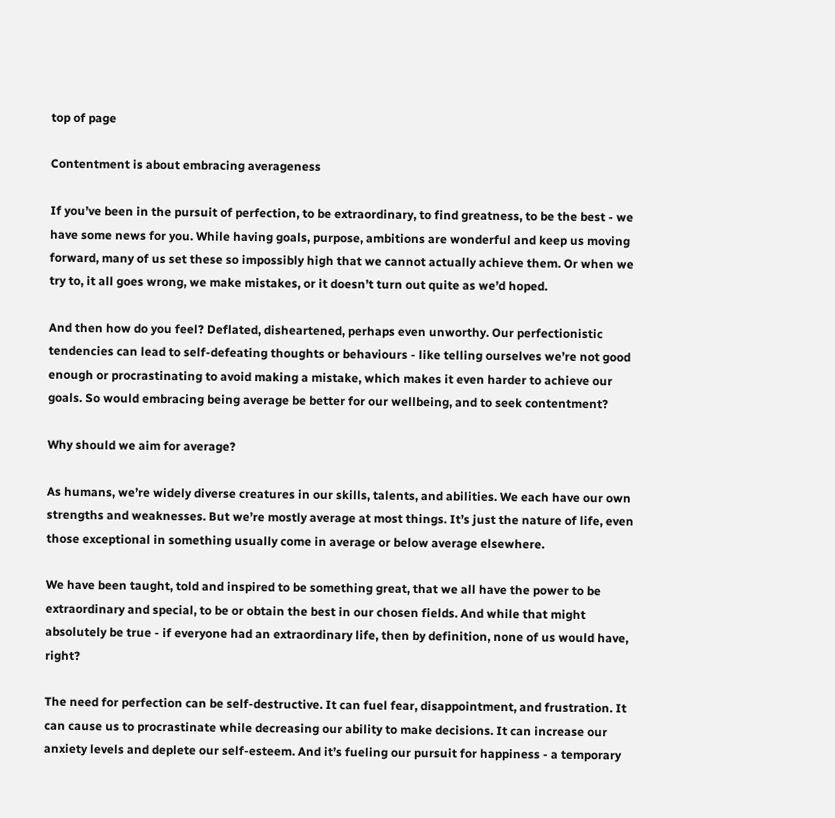top of page

Contentment is about embracing averageness

If you’ve been in the pursuit of perfection, to be extraordinary, to find greatness, to be the best - we have some news for you. While having goals, purpose, ambitions are wonderful and keep us moving forward, many of us set these so impossibly high that we cannot actually achieve them. Or when we try to, it all goes wrong, we make mistakes, or it doesn’t turn out quite as we’d hoped.

And then how do you feel? Deflated, disheartened, perhaps even unworthy. Our perfectionistic tendencies can lead to self-defeating thoughts or behaviours - like telling ourselves we’re not good enough or procrastinating to avoid making a mistake, which makes it even harder to achieve our goals. So would embracing being average be better for our wellbeing, and to seek contentment?

Why should we aim for average?

As humans, we’re widely diverse creatures in our skills, talents, and abilities. We each have our own strengths and weaknesses. But we’re mostly average at most things. It’s just the nature of life, even those exceptional in something usually come in average or below average elsewhere.

We have been taught, told and inspired to be something great, that we all have the power to be extraordinary and special, to be or obtain the best in our chosen fields. And while that might absolutely be true - if everyone had an extraordinary life, then by definition, none of us would have, right?

The need for perfection can be self-destructive. It can fuel fear, disappointment, and frustration. It can cause us to procrastinate while decreasing our ability to make decisions. It can increase our anxiety levels and deplete our self-esteem. And it’s fueling our pursuit for happiness - a temporary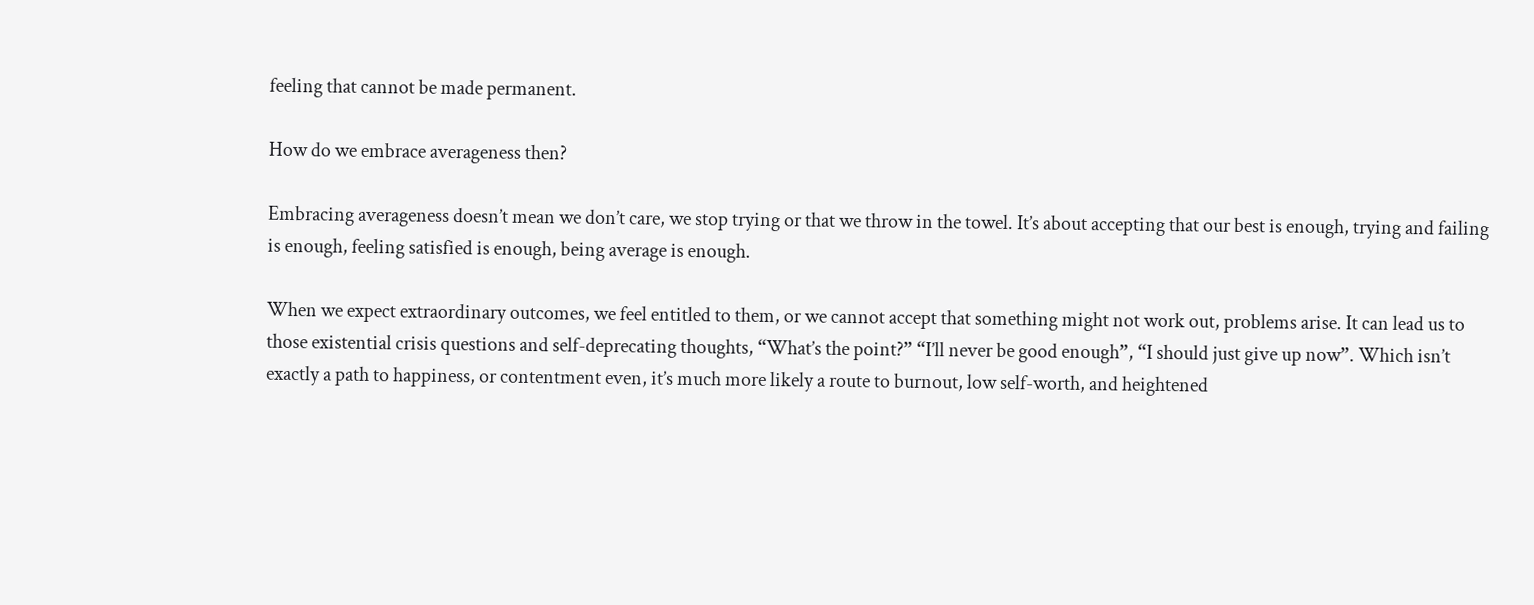feeling that cannot be made permanent.

How do we embrace averageness then?

Embracing averageness doesn’t mean we don’t care, we stop trying or that we throw in the towel. It’s about accepting that our best is enough, trying and failing is enough, feeling satisfied is enough, being average is enough.

When we expect extraordinary outcomes, we feel entitled to them, or we cannot accept that something might not work out, problems arise. It can lead us to those existential crisis questions and self-deprecating thoughts, “What’s the point?” “I’ll never be good enough”, “I should just give up now”. Which isn’t exactly a path to happiness, or contentment even, it’s much more likely a route to burnout, low self-worth, and heightened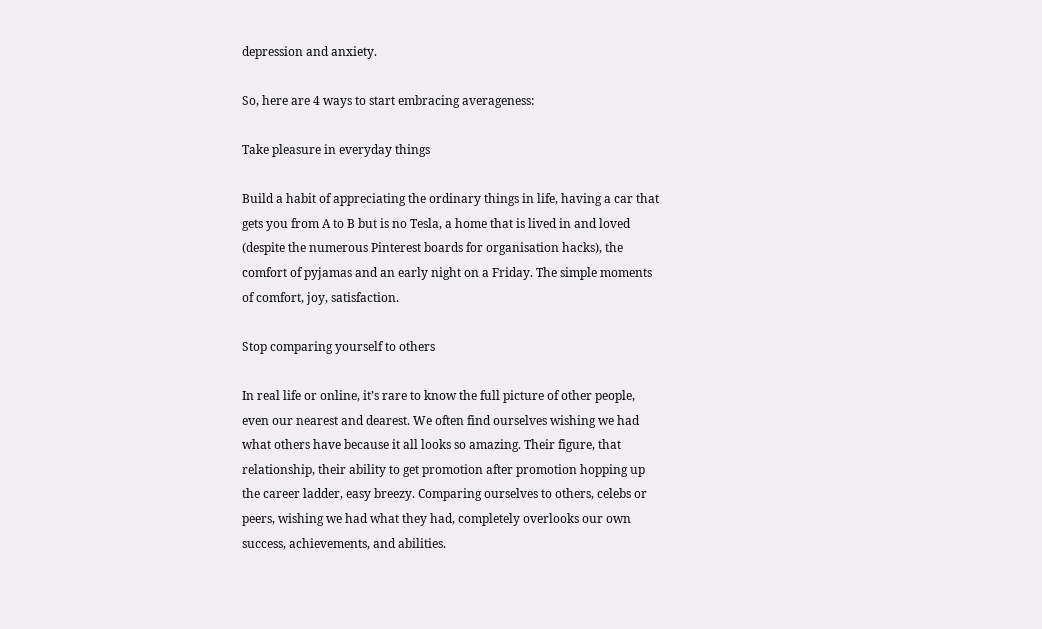depression and anxiety.

So, here are 4 ways to start embracing averageness:

Take pleasure in everyday things

Build a habit of appreciating the ordinary things in life, having a car that gets you from A to B but is no Tesla, a home that is lived in and loved (despite the numerous Pinterest boards for organisation hacks), the comfort of pyjamas and an early night on a Friday. The simple moments of comfort, joy, satisfaction.

Stop comparing yourself to others

In real life or online, it’s rare to know the full picture of other people, even our nearest and dearest. We often find ourselves wishing we had what others have because it all looks so amazing. Their figure, that relationship, their ability to get promotion after promotion hopping up the career ladder, easy breezy. Comparing ourselves to others, celebs or peers, wishing we had what they had, completely overlooks our own success, achievements, and abilities.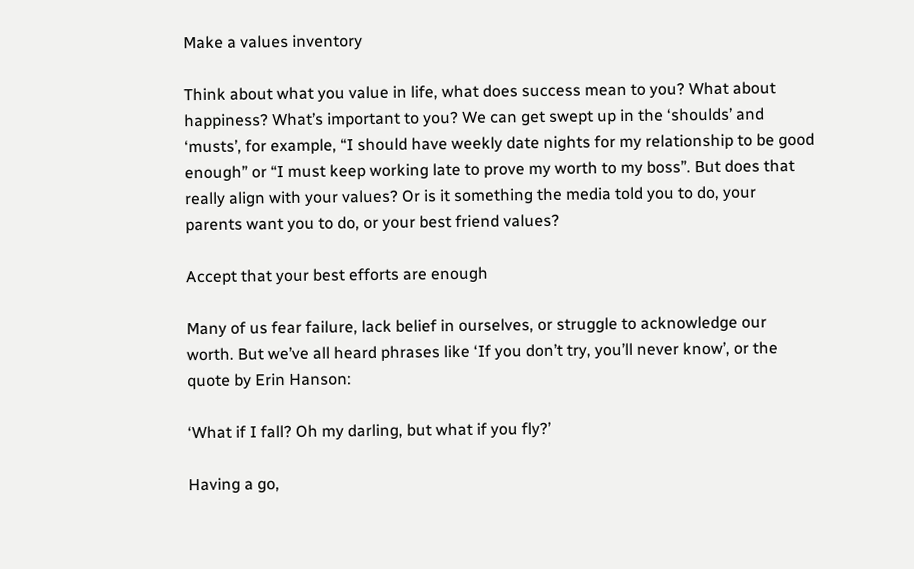Make a values inventory

Think about what you value in life, what does success mean to you? What about happiness? What’s important to you? We can get swept up in the ‘shoulds’ and ‘musts’, for example, “I should have weekly date nights for my relationship to be good enough” or “I must keep working late to prove my worth to my boss”. But does that really align with your values? Or is it something the media told you to do, your parents want you to do, or your best friend values?

Accept that your best efforts are enough

Many of us fear failure, lack belief in ourselves, or struggle to acknowledge our worth. But we’ve all heard phrases like ‘If you don’t try, you’ll never know’, or the quote by Erin Hanson:

‘What if I fall? Oh my darling, but what if you fly?’

Having a go,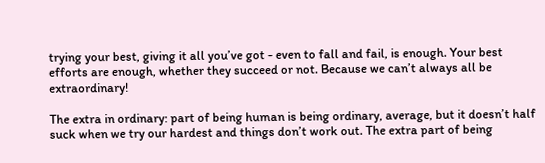trying your best, giving it all you’ve got - even to fall and fail, is enough. Your best efforts are enough, whether they succeed or not. Because we can’t always all be extraordinary!

The extra in ordinary: part of being human is being ordinary, average, but it doesn’t half suck when we try our hardest and things don’t work out. The extra part of being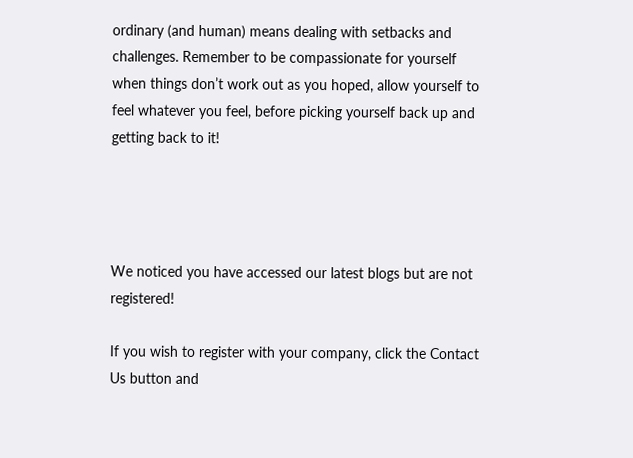ordinary (and human) means dealing with setbacks and challenges. Remember to be compassionate for yourself when things don’t work out as you hoped, allow yourself to feel whatever you feel, before picking yourself back up and getting back to it!




We noticed you have accessed our latest blogs but are not registered!

If you wish to register with your company, click the Contact Us button and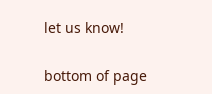let us know!

bottom of page